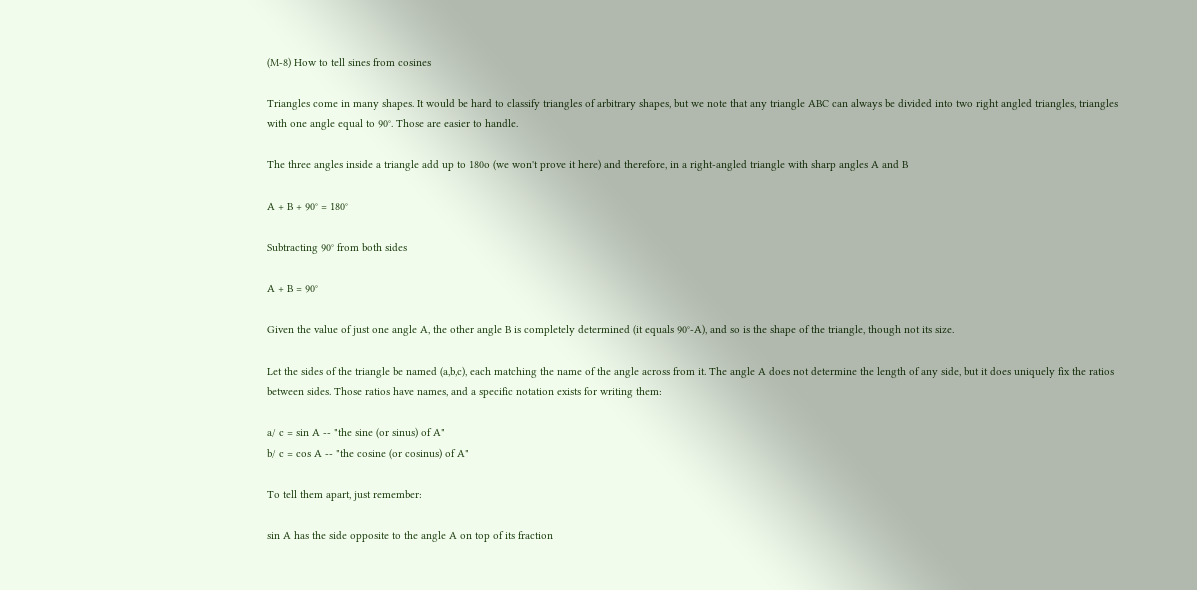(M-8) How to tell sines from cosines

Triangles come in many shapes. It would be hard to classify triangles of arbitrary shapes, but we note that any triangle ABC can always be divided into two right angled triangles, triangles with one angle equal to 90°. Those are easier to handle.

The three angles inside a triangle add up to 180o (we won't prove it here) and therefore, in a right-angled triangle with sharp angles A and B

A + B + 90° = 180°

Subtracting 90° from both sides

A + B = 90°

Given the value of just one angle A, the other angle B is completely determined (it equals 90°-A), and so is the shape of the triangle, though not its size.

Let the sides of the triangle be named (a,b,c), each matching the name of the angle across from it. The angle A does not determine the length of any side, but it does uniquely fix the ratios between sides. Those ratios have names, and a specific notation exists for writing them:

a/ c = sin A -- "the sine (or sinus) of A"
b/ c = cos A -- "the cosine (or cosinus) of A"

To tell them apart, just remember:

sin A has the side opposite to the angle A on top of its fraction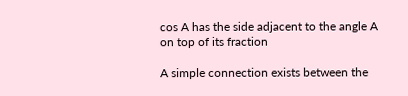cos A has the side adjacent to the angle A on top of its fraction

A simple connection exists between the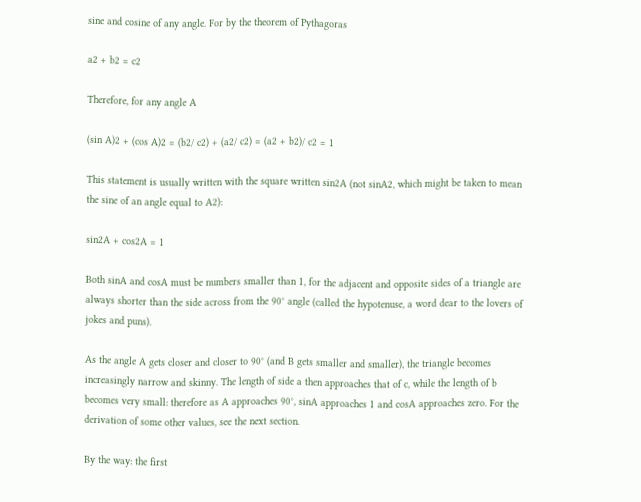sine and cosine of any angle. For by the theorem of Pythagoras

a2 + b2 = c2

Therefore, for any angle A

(sin A)2 + (cos A)2 = (b2/ c2) + (a2/ c2) = (a2 + b2)/ c2 = 1

This statement is usually written with the square written sin2A (not sinA2, which might be taken to mean the sine of an angle equal to A2):

sin2A + cos2A = 1

Both sinA and cosA must be numbers smaller than 1, for the adjacent and opposite sides of a triangle are always shorter than the side across from the 90° angle (called the hypotenuse, a word dear to the lovers of jokes and puns).

As the angle A gets closer and closer to 90° (and B gets smaller and smaller), the triangle becomes increasingly narrow and skinny. The length of side a then approaches that of c, while the length of b becomes very small: therefore as A approaches 90°, sinA approaches 1 and cosA approaches zero. For the derivation of some other values, see the next section.

By the way: the first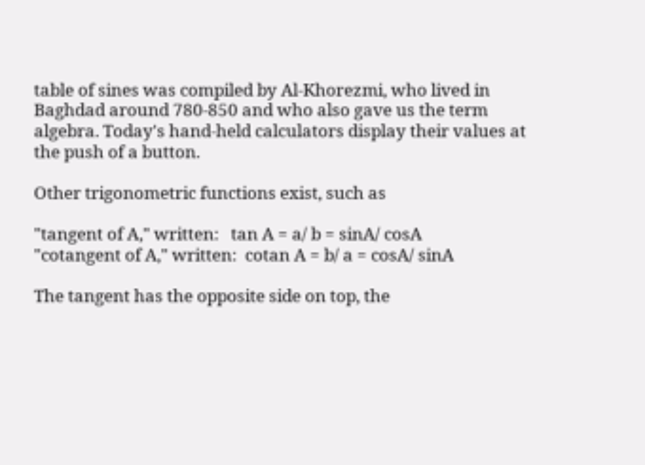table of sines was compiled by Al-Khorezmi, who lived in Baghdad around 780-850 and who also gave us the term algebra. Today's hand-held calculators display their values at the push of a button.

Other trigonometric functions exist, such as

"tangent of A," written:   tan A = a/ b = sinA/ cosA
"cotangent of A," written:  cotan A = b/ a = cosA/ sinA

The tangent has the opposite side on top, the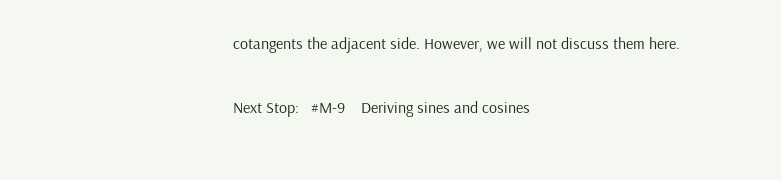cotangents the adjacent side. However, we will not discuss them here.

Next Stop:   #M-9    Deriving sines and cosines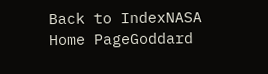Back to IndexNASA Home PageGoddard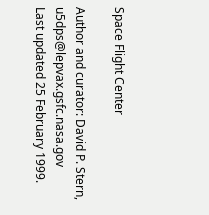Space Flight Center

Author and curator: David P. Stern, u5dps@lepvax.gsfc.nasa.gov
Last updated 25 February 1999.